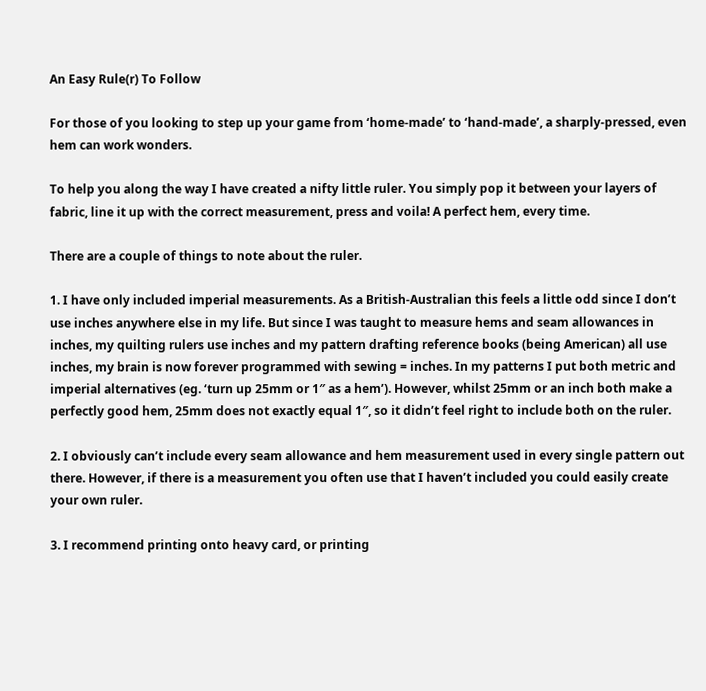An Easy Rule(r) To Follow

For those of you looking to step up your game from ‘home-made’ to ‘hand-made’, a sharply-pressed, even hem can work wonders.

To help you along the way I have created a nifty little ruler. You simply pop it between your layers of fabric, line it up with the correct measurement, press and voila! A perfect hem, every time.

There are a couple of things to note about the ruler.

1. I have only included imperial measurements. As a British-Australian this feels a little odd since I don’t use inches anywhere else in my life. But since I was taught to measure hems and seam allowances in inches, my quilting rulers use inches and my pattern drafting reference books (being American) all use inches, my brain is now forever programmed with sewing = inches. In my patterns I put both metric and imperial alternatives (eg. ‘turn up 25mm or 1″ as a hem’). However, whilst 25mm or an inch both make a perfectly good hem, 25mm does not exactly equal 1″, so it didn’t feel right to include both on the ruler.

2. I obviously can’t include every seam allowance and hem measurement used in every single pattern out there. However, if there is a measurement you often use that I haven’t included you could easily create your own ruler.

3. I recommend printing onto heavy card, or printing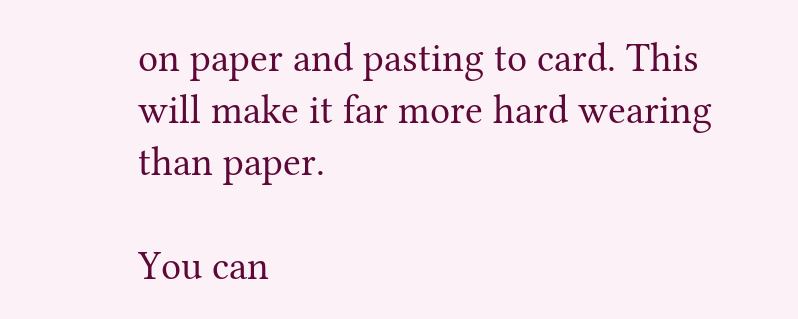on paper and pasting to card. This will make it far more hard wearing than paper.

You can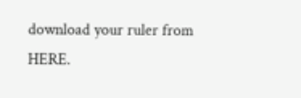download your ruler from HERE.